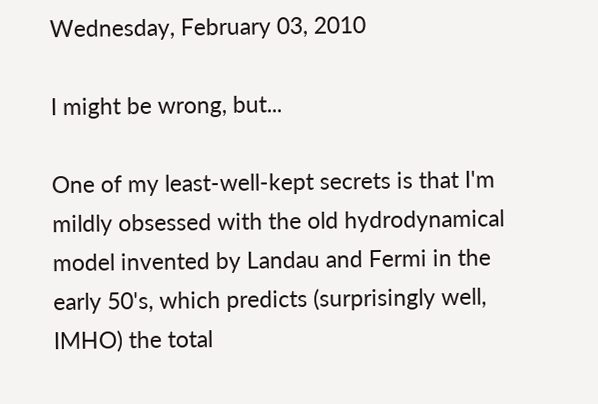Wednesday, February 03, 2010

I might be wrong, but...

One of my least-well-kept secrets is that I'm mildly obsessed with the old hydrodynamical model invented by Landau and Fermi in the early 50's, which predicts (surprisingly well, IMHO) the total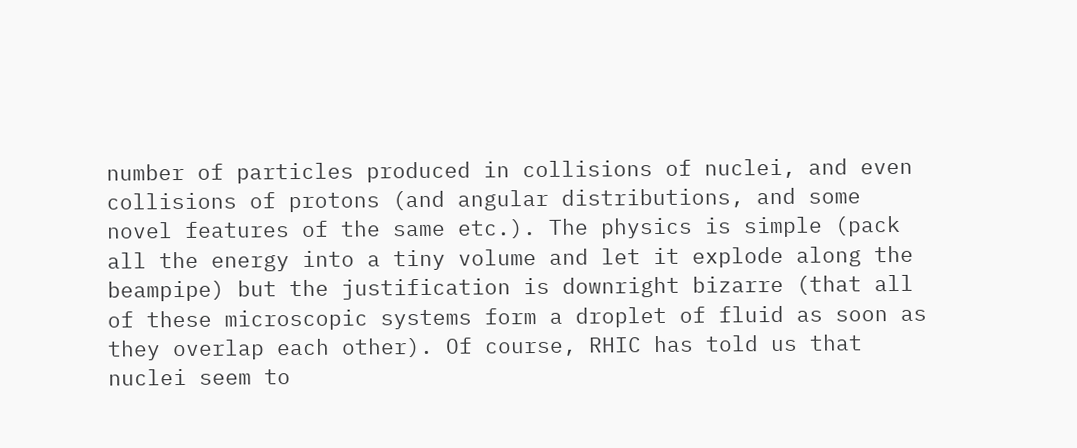number of particles produced in collisions of nuclei, and even collisions of protons (and angular distributions, and some novel features of the same etc.). The physics is simple (pack all the energy into a tiny volume and let it explode along the beampipe) but the justification is downright bizarre (that all of these microscopic systems form a droplet of fluid as soon as they overlap each other). Of course, RHIC has told us that nuclei seem to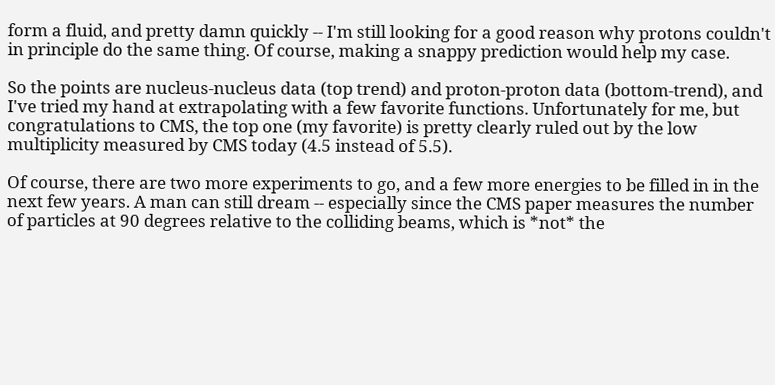form a fluid, and pretty damn quickly -- I'm still looking for a good reason why protons couldn't in principle do the same thing. Of course, making a snappy prediction would help my case.

So the points are nucleus-nucleus data (top trend) and proton-proton data (bottom-trend), and I've tried my hand at extrapolating with a few favorite functions. Unfortunately for me, but congratulations to CMS, the top one (my favorite) is pretty clearly ruled out by the low multiplicity measured by CMS today (4.5 instead of 5.5).

Of course, there are two more experiments to go, and a few more energies to be filled in in the next few years. A man can still dream -- especially since the CMS paper measures the number of particles at 90 degrees relative to the colliding beams, which is *not* the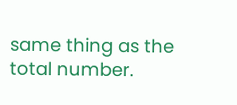same thing as the total number.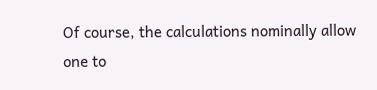Of course, the calculations nominally allow one to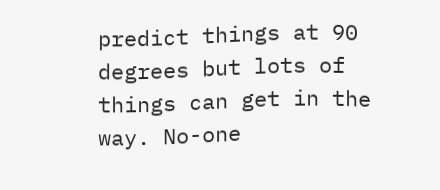predict things at 90 degrees but lots of things can get in the way. No-one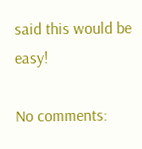said this would be easy!

No comments: